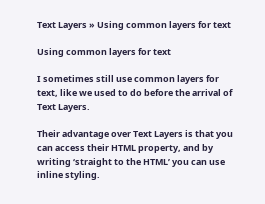Text Layers » Using common layers for text

Using common layers for text

I sometimes still use common layers for text, like we used to do before the arrival of Text Layers.

Their advantage over Text Layers is that you can access their HTML property, and by writing ‘straight to the HTML’ you can use inline styling.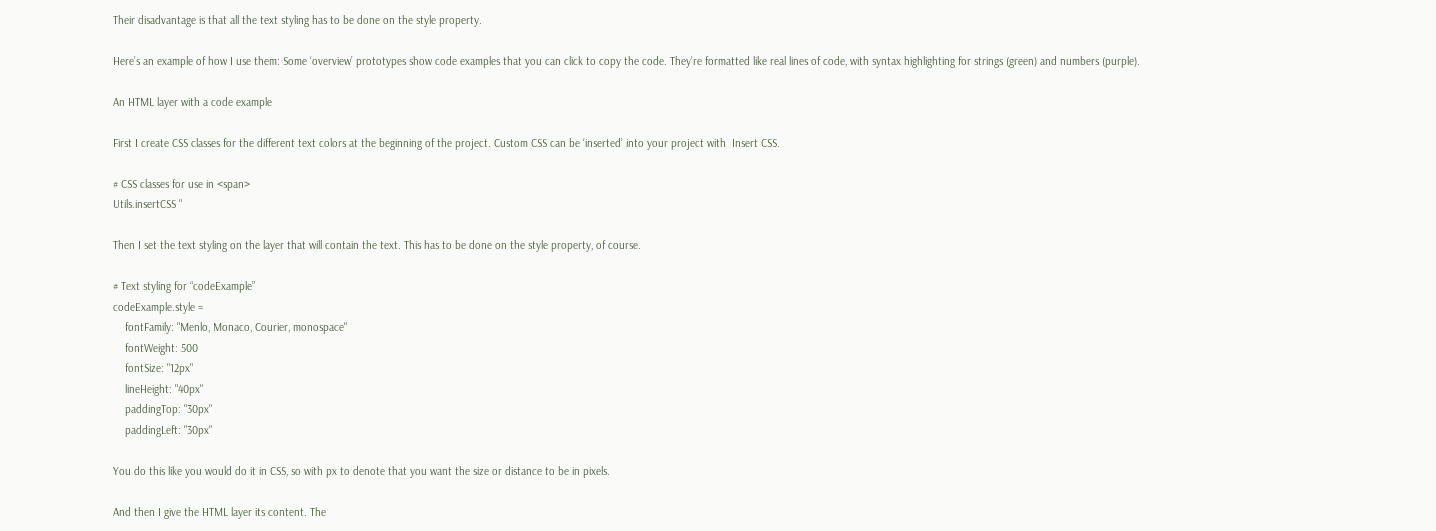Their disadvantage is that all the text styling has to be done on the style property.

Here’s an example of how I use them: Some ‘overview’ prototypes show code examples that you can click to copy the code. They’re formatted like real lines of code, with syntax highlighting for strings (green) and numbers (purple).

An HTML layer with a code example

First I create CSS classes for the different text colors at the beginning of the project. Custom CSS can be ‘inserted’ into your project with  Insert CSS.

# CSS classes for use in <span>
Utils.insertCSS "

Then I set the text styling on the layer that will contain the text. This has to be done on the style property, of course.

# Text styling for “codeExample”
codeExample.style =
    fontFamily: "Menlo, Monaco, Courier, monospace"
    fontWeight: 500
    fontSize: "12px"
    lineHeight: "40px"
    paddingTop: "30px"
    paddingLeft: "30px"

You do this like you would do it in CSS, so with px to denote that you want the size or distance to be in pixels.

And then I give the HTML layer its content. The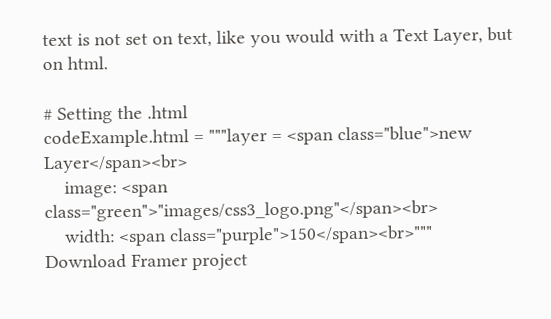text is not set on text, like you would with a Text Layer, but on html.

# Setting the .html
codeExample.html = """layer = <span class="blue">new Layer</span><br>
    image: <span class="green">"images/css3_logo.png"</span><br>
    width: <span class="purple">150</span><br>"""
Download Framer project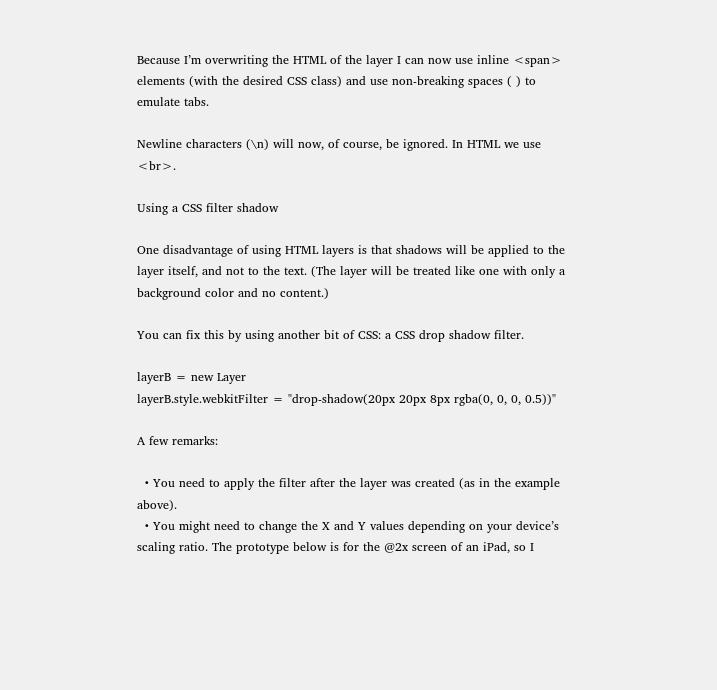Because I’m overwriting the HTML of the layer I can now use inline <span> elements (with the desired CSS class) and use non-breaking spaces ( ) to emulate tabs.

Newline characters (\n) will now, of course, be ignored. In HTML we use <br>.

Using a CSS filter shadow

One disadvantage of using HTML layers is that shadows will be applied to the layer itself, and not to the text. (The layer will be treated like one with only a background color and no content.)

You can fix this by using another bit of CSS: a CSS drop shadow filter.

layerB = new Layer
layerB.style.webkitFilter = "drop-shadow(20px 20px 8px rgba(0, 0, 0, 0.5))"

A few remarks:

  • You need to apply the filter after the layer was created (as in the example above).
  • You might need to change the X and Y values depending on your device’s scaling ratio. The prototype below is for the @2x screen of an iPad, so I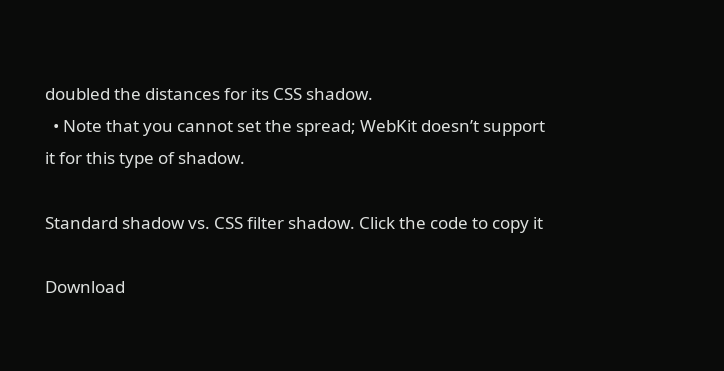doubled the distances for its CSS shadow.
  • Note that you cannot set the spread; WebKit doesn’t support it for this type of shadow.

Standard shadow vs. CSS filter shadow. Click the code to copy it

Download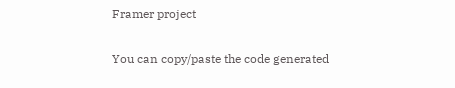Framer project

You can copy/paste the code generated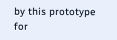by this prototype for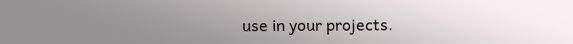use in your projects.